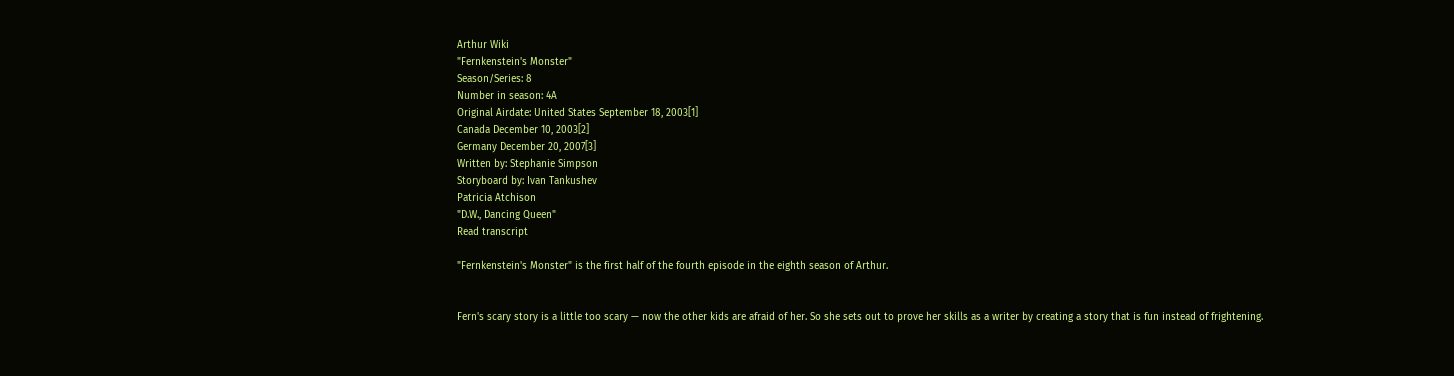Arthur Wiki
"Fernkenstein's Monster"
Season/Series: 8
Number in season: 4A
Original Airdate: United States September 18, 2003[1]
Canada December 10, 2003[2]
Germany December 20, 2007[3]
Written by: Stephanie Simpson
Storyboard by: Ivan Tankushev
Patricia Atchison
"D.W., Dancing Queen"
Read transcript

"Fernkenstein's Monster" is the first half of the fourth episode in the eighth season of Arthur.


Fern's scary story is a little too scary — now the other kids are afraid of her. So she sets out to prove her skills as a writer by creating a story that is fun instead of frightening.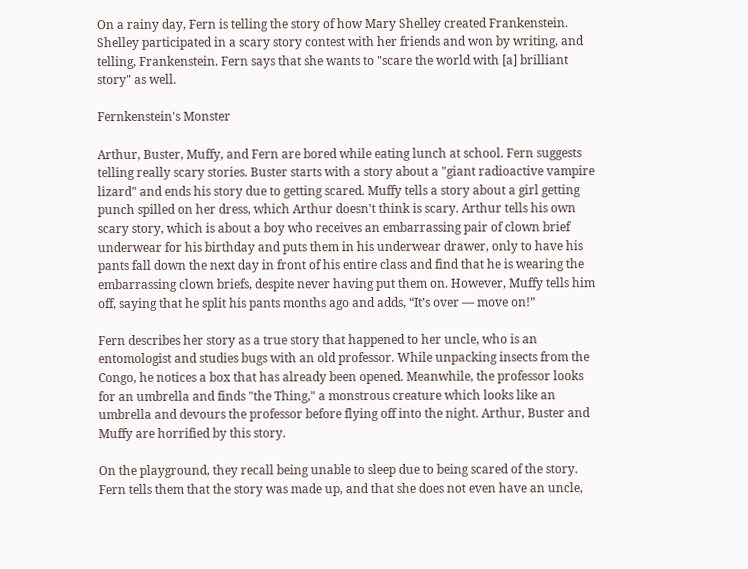On a rainy day, Fern is telling the story of how Mary Shelley created Frankenstein. Shelley participated in a scary story contest with her friends and won by writing, and telling, Frankenstein. Fern says that she wants to "scare the world with [a] brilliant story" as well.

Fernkenstein's Monster

Arthur, Buster, Muffy, and Fern are bored while eating lunch at school. Fern suggests telling really scary stories. Buster starts with a story about a "giant radioactive vampire lizard" and ends his story due to getting scared. Muffy tells a story about a girl getting punch spilled on her dress, which Arthur doesn't think is scary. Arthur tells his own scary story, which is about a boy who receives an embarrassing pair of clown brief underwear for his birthday and puts them in his underwear drawer, only to have his pants fall down the next day in front of his entire class and find that he is wearing the embarrassing clown briefs, despite never having put them on. However, Muffy tells him off, saying that he split his pants months ago and adds, “It’s over — move on!”

Fern describes her story as a true story that happened to her uncle, who is an entomologist and studies bugs with an old professor. While unpacking insects from the Congo, he notices a box that has already been opened. Meanwhile, the professor looks for an umbrella and finds "the Thing," a monstrous creature which looks like an umbrella and devours the professor before flying off into the night. Arthur, Buster and Muffy are horrified by this story.

On the playground, they recall being unable to sleep due to being scared of the story. Fern tells them that the story was made up, and that she does not even have an uncle,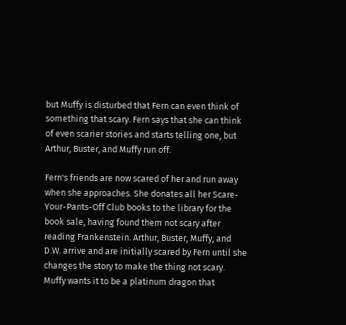but Muffy is disturbed that Fern can even think of something that scary. Fern says that she can think of even scarier stories and starts telling one, but Arthur, Buster, and Muffy run off.

Fern's friends are now scared of her and run away when she approaches. She donates all her Scare-Your-Pants-Off Club books to the library for the book sale, having found them not scary after reading Frankenstein. Arthur, Buster, Muffy, and D.W. arrive and are initially scared by Fern until she changes the story to make the thing not scary. Muffy wants it to be a platinum dragon that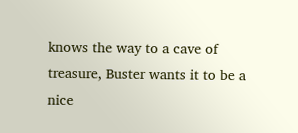knows the way to a cave of treasure, Buster wants it to be a nice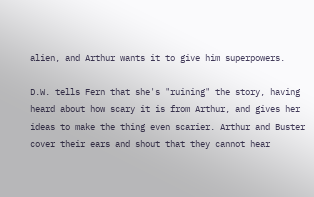alien, and Arthur wants it to give him superpowers.

D.W. tells Fern that she's "ruining" the story, having heard about how scary it is from Arthur, and gives her ideas to make the thing even scarier. Arthur and Buster cover their ears and shout that they cannot hear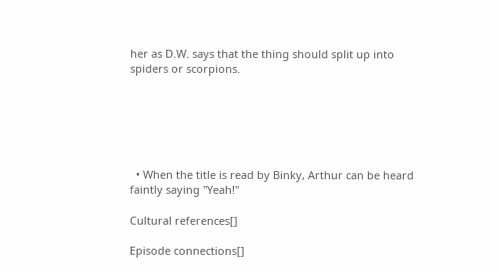her as D.W. says that the thing should split up into spiders or scorpions.






  • When the title is read by Binky, Arthur can be heard faintly saying "Yeah!"

Cultural references[]

Episode connections[]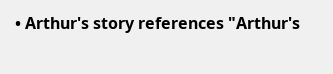• Arthur's story references "Arthur's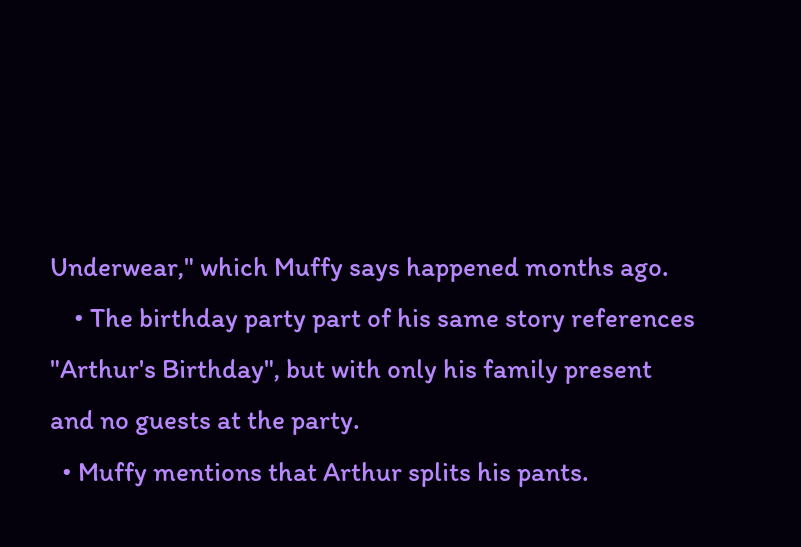Underwear," which Muffy says happened months ago.
    • The birthday party part of his same story references "Arthur's Birthday", but with only his family present and no guests at the party.
  • Muffy mentions that Arthur splits his pants.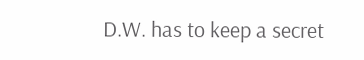D.W. has to keep a secret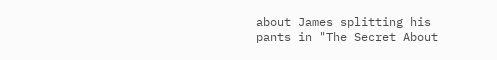about James splitting his pants in "The Secret About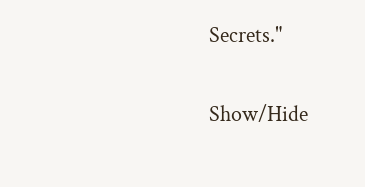Secrets."


Show/Hide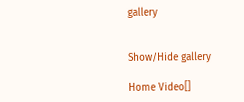gallery


Show/Hide gallery

Home Video[]